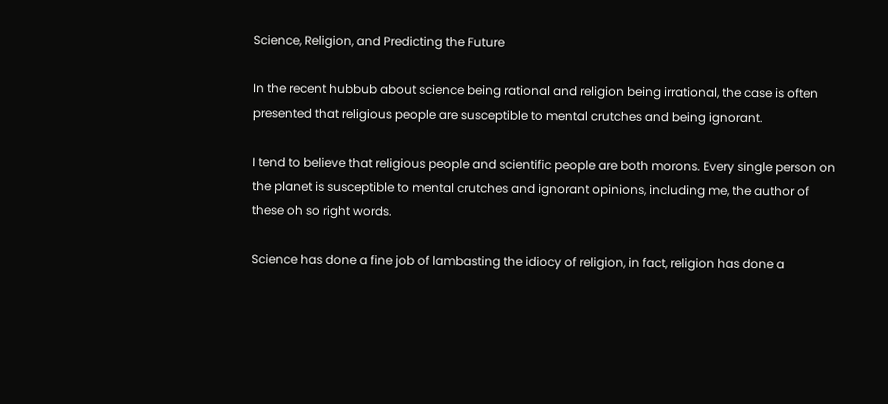Science, Religion, and Predicting the Future

In the recent hubbub about science being rational and religion being irrational, the case is often presented that religious people are susceptible to mental crutches and being ignorant.

I tend to believe that religious people and scientific people are both morons. Every single person on the planet is susceptible to mental crutches and ignorant opinions, including me, the author of these oh so right words.

Science has done a fine job of lambasting the idiocy of religion, in fact, religion has done a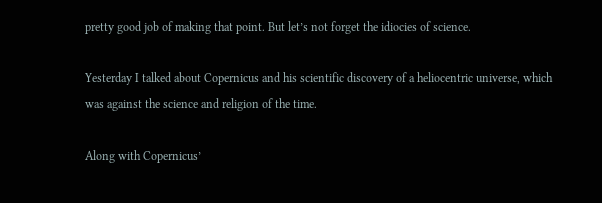pretty good job of making that point. But let’s not forget the idiocies of science.

Yesterday I talked about Copernicus and his scientific discovery of a heliocentric universe, which was against the science and religion of the time.

Along with Copernicus’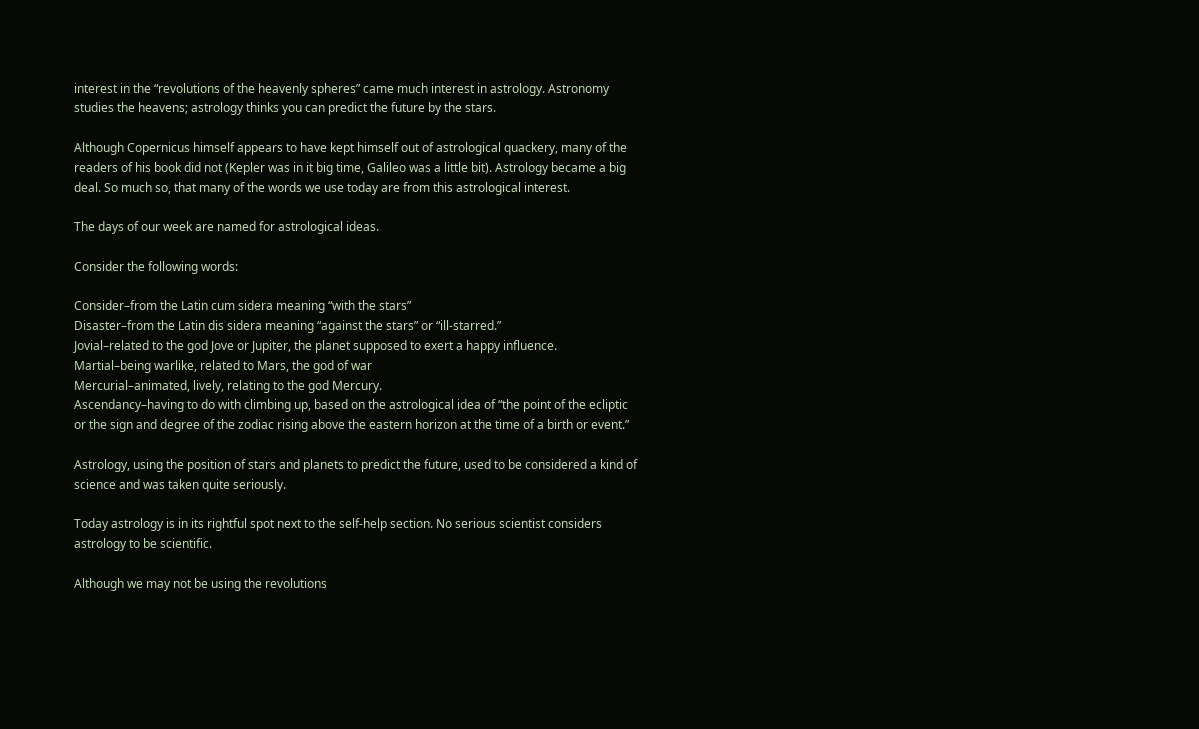interest in the “revolutions of the heavenly spheres” came much interest in astrology. Astronomy studies the heavens; astrology thinks you can predict the future by the stars.

Although Copernicus himself appears to have kept himself out of astrological quackery, many of the readers of his book did not (Kepler was in it big time, Galileo was a little bit). Astrology became a big deal. So much so, that many of the words we use today are from this astrological interest.

The days of our week are named for astrological ideas.

Consider the following words:

Consider–from the Latin cum sidera meaning “with the stars”
Disaster–from the Latin dis sidera meaning “against the stars” or “ill-starred.”
Jovial–related to the god Jove or Jupiter, the planet supposed to exert a happy influence.
Martial–being warlike, related to Mars, the god of war
Mercurial–animated, lively, relating to the god Mercury.
Ascendancy–having to do with climbing up, based on the astrological idea of “the point of the ecliptic or the sign and degree of the zodiac rising above the eastern horizon at the time of a birth or event.”

Astrology, using the position of stars and planets to predict the future, used to be considered a kind of science and was taken quite seriously.

Today astrology is in its rightful spot next to the self-help section. No serious scientist considers astrology to be scientific.

Although we may not be using the revolutions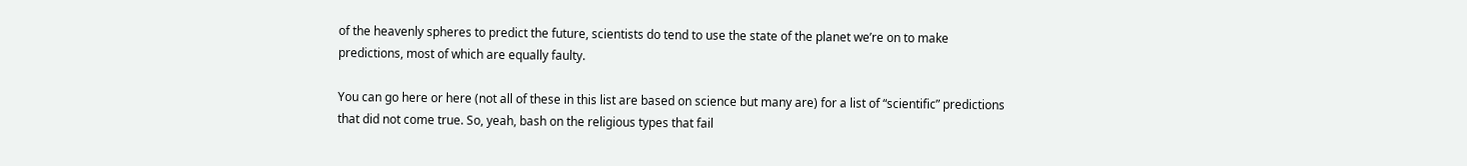of the heavenly spheres to predict the future, scientists do tend to use the state of the planet we’re on to make predictions, most of which are equally faulty.

You can go here or here (not all of these in this list are based on science but many are) for a list of “scientific” predictions that did not come true. So, yeah, bash on the religious types that fail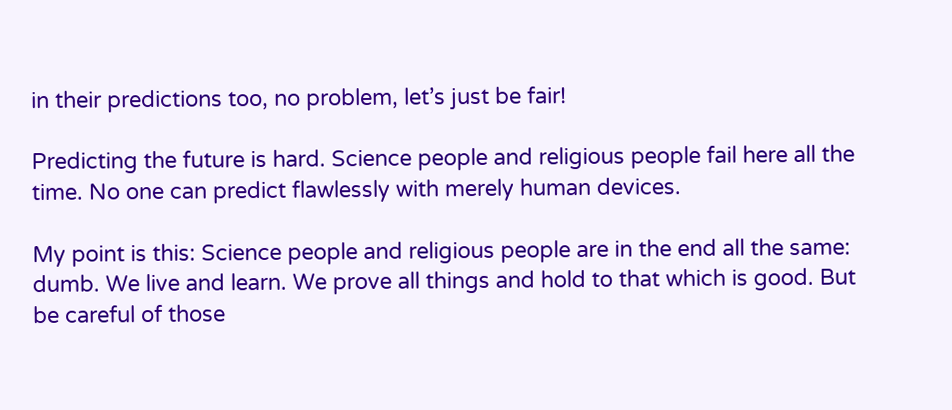in their predictions too, no problem, let’s just be fair!

Predicting the future is hard. Science people and religious people fail here all the time. No one can predict flawlessly with merely human devices.

My point is this: Science people and religious people are in the end all the same: dumb. We live and learn. We prove all things and hold to that which is good. But be careful of those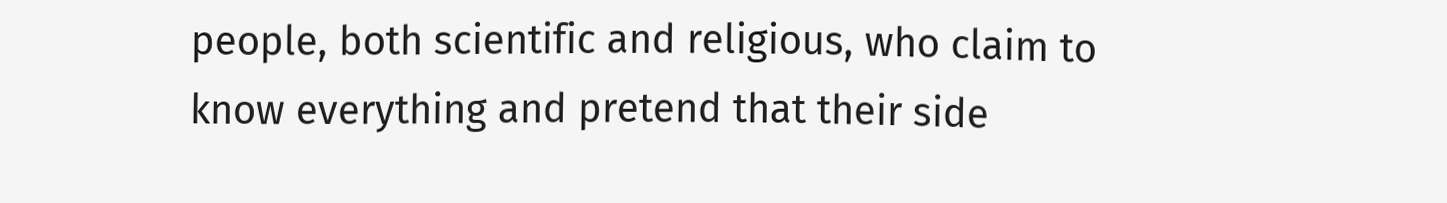people, both scientific and religious, who claim to know everything and pretend that their side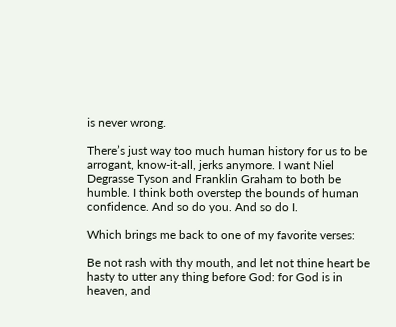is never wrong.

There’s just way too much human history for us to be arrogant, know-it-all, jerks anymore. I want Niel Degrasse Tyson and Franklin Graham to both be humble. I think both overstep the bounds of human confidence. And so do you. And so do I.

Which brings me back to one of my favorite verses:

Be not rash with thy mouth, and let not thine heart be hasty to utter any thing before God: for God is in heaven, and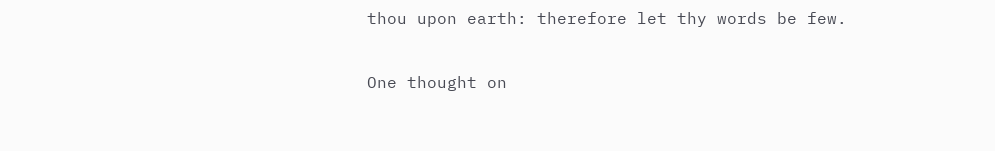thou upon earth: therefore let thy words be few.

One thought on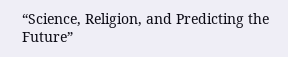“Science, Religion, and Predicting the Future”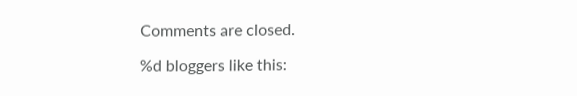Comments are closed.

%d bloggers like this: